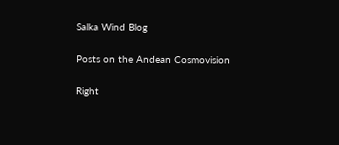Salka Wind Blog

Posts on the Andean Cosmovision

Right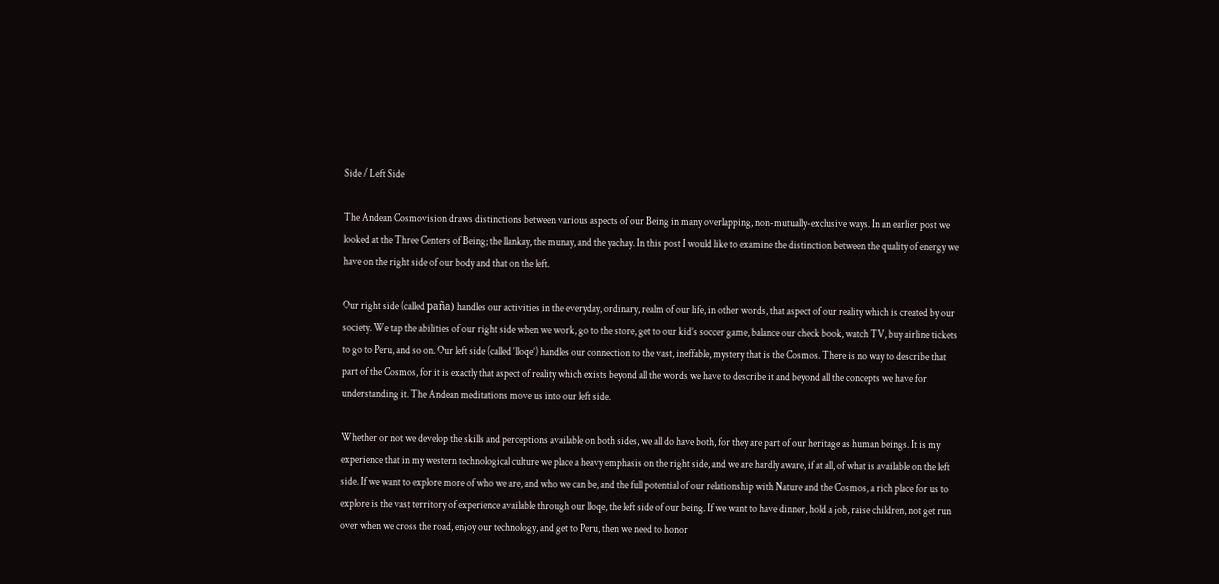Side / Left Side

The Andean Cosmovision draws distinctions between various aspects of our Being in many overlapping, non-mutually-exclusive ways. In an earlier post we looked at the Three Centers of Being; the llankay, the munay, and the yachay. In this post I would like to examine the distinction between the quality of energy we have on the right side of our body and that on the left.

Our right side (called paña) handles our activities in the everyday, ordinary, realm of our life, in other words, that aspect of our reality which is created by our society. We tap the abilities of our right side when we work, go to the store, get to our kid’s soccer game, balance our check book, watch TV, buy airline tickets to go to Peru, and so on. Our left side (called ‘lloqe’) handles our connection to the vast, ineffable, mystery that is the Cosmos. There is no way to describe that part of the Cosmos, for it is exactly that aspect of reality which exists beyond all the words we have to describe it and beyond all the concepts we have for understanding it. The Andean meditations move us into our left side.

Whether or not we develop the skills and perceptions available on both sides, we all do have both, for they are part of our heritage as human beings. It is my experience that in my western technological culture we place a heavy emphasis on the right side, and we are hardly aware, if at all, of what is available on the left side. If we want to explore more of who we are, and who we can be, and the full potential of our relationship with Nature and the Cosmos, a rich place for us to explore is the vast territory of experience available through our lloqe, the left side of our being. If we want to have dinner, hold a job, raise children, not get run over when we cross the road, enjoy our technology, and get to Peru, then we need to honor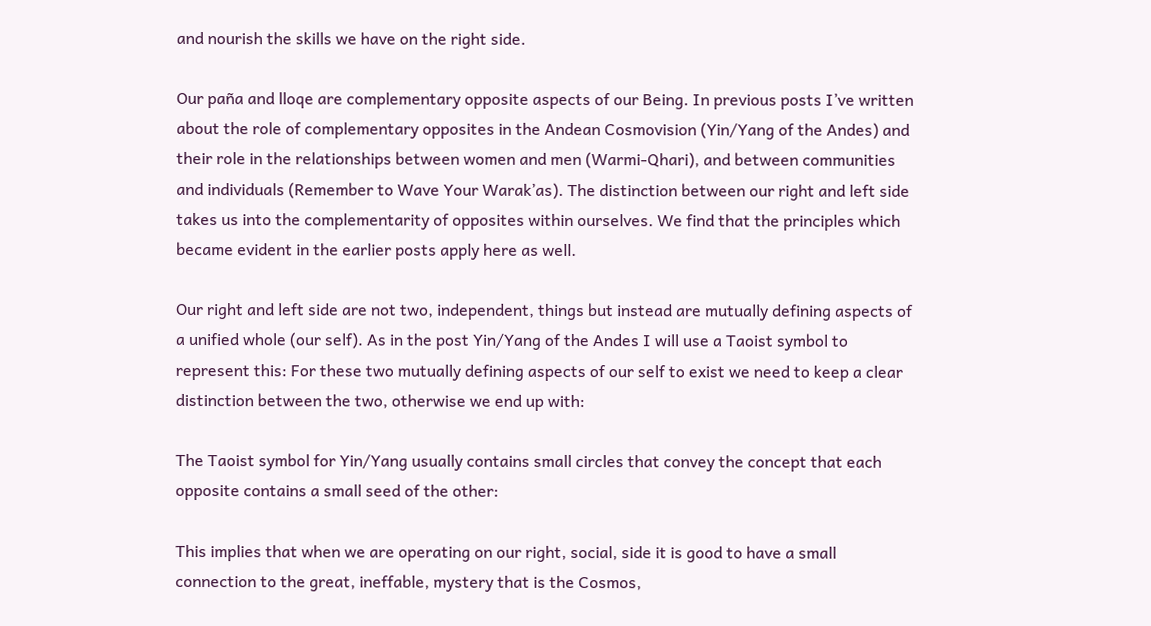and nourish the skills we have on the right side.

Our paña and lloqe are complementary opposite aspects of our Being. In previous posts I’ve written about the role of complementary opposites in the Andean Cosmovision (Yin/Yang of the Andes) and their role in the relationships between women and men (Warmi-Qhari), and between communities and individuals (Remember to Wave Your Warak’as). The distinction between our right and left side takes us into the complementarity of opposites within ourselves. We find that the principles which became evident in the earlier posts apply here as well.

Our right and left side are not two, independent, things but instead are mutually defining aspects of a unified whole (our self). As in the post Yin/Yang of the Andes I will use a Taoist symbol to represent this: For these two mutually defining aspects of our self to exist we need to keep a clear distinction between the two, otherwise we end up with:

The Taoist symbol for Yin/Yang usually contains small circles that convey the concept that each opposite contains a small seed of the other:

This implies that when we are operating on our right, social, side it is good to have a small connection to the great, ineffable, mystery that is the Cosmos,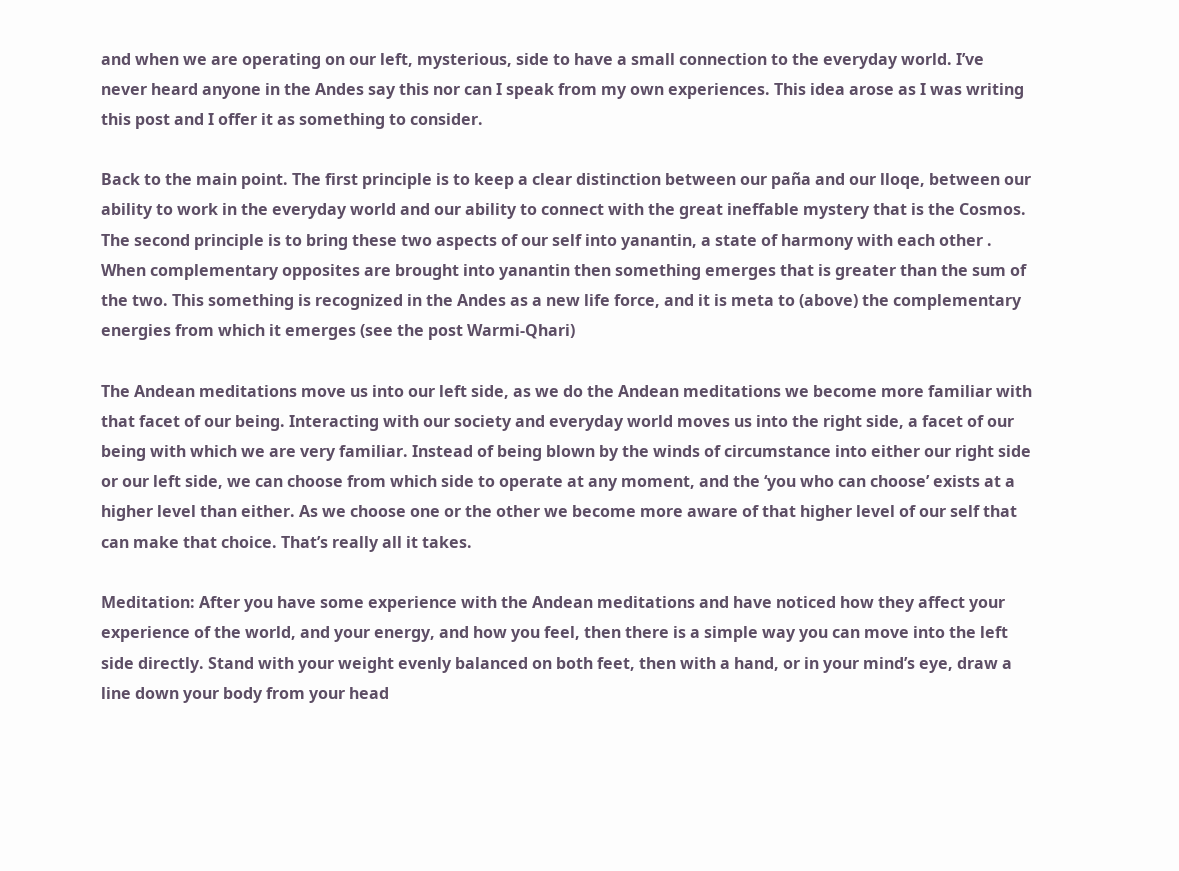and when we are operating on our left, mysterious, side to have a small connection to the everyday world. I’ve never heard anyone in the Andes say this nor can I speak from my own experiences. This idea arose as I was writing this post and I offer it as something to consider.

Back to the main point. The first principle is to keep a clear distinction between our paña and our lloqe, between our ability to work in the everyday world and our ability to connect with the great ineffable mystery that is the Cosmos. The second principle is to bring these two aspects of our self into yanantin, a state of harmony with each other . When complementary opposites are brought into yanantin then something emerges that is greater than the sum of the two. This something is recognized in the Andes as a new life force, and it is meta to (above) the complementary energies from which it emerges (see the post Warmi-Qhari)

The Andean meditations move us into our left side, as we do the Andean meditations we become more familiar with that facet of our being. Interacting with our society and everyday world moves us into the right side, a facet of our being with which we are very familiar. Instead of being blown by the winds of circumstance into either our right side or our left side, we can choose from which side to operate at any moment, and the ‘you who can choose’ exists at a higher level than either. As we choose one or the other we become more aware of that higher level of our self that can make that choice. That’s really all it takes.

Meditation: After you have some experience with the Andean meditations and have noticed how they affect your experience of the world, and your energy, and how you feel, then there is a simple way you can move into the left side directly. Stand with your weight evenly balanced on both feet, then with a hand, or in your mind’s eye, draw a line down your body from your head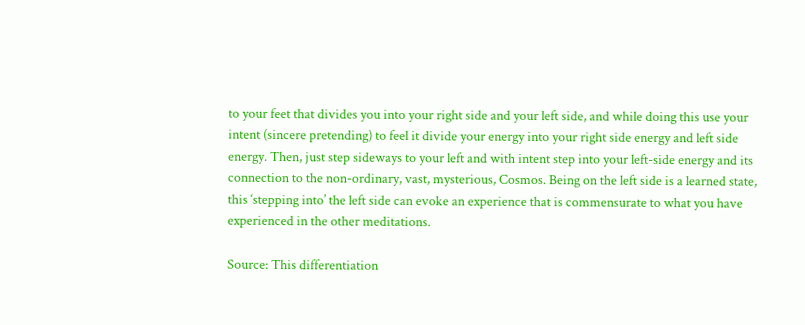to your feet that divides you into your right side and your left side, and while doing this use your intent (sincere pretending) to feel it divide your energy into your right side energy and left side energy. Then, just step sideways to your left and with intent step into your left-side energy and its connection to the non-ordinary, vast, mysterious, Cosmos. Being on the left side is a learned state, this ‘stepping into’ the left side can evoke an experience that is commensurate to what you have experienced in the other meditations.

Source: This differentiation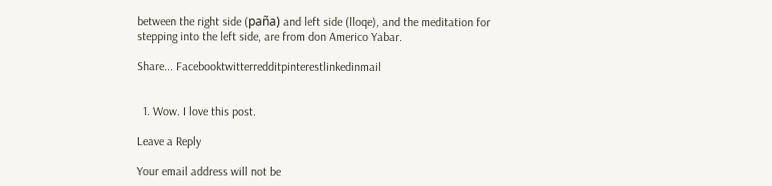between the right side (paña) and left side (lloqe), and the meditation for stepping into the left side, are from don Americo Yabar.

Share... Facebooktwitterredditpinterestlinkedinmail


  1. Wow. I love this post.

Leave a Reply

Your email address will not be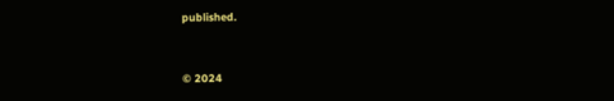published.


© 2024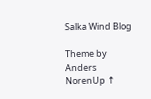Salka Wind Blog

Theme by Anders NorenUp ↑